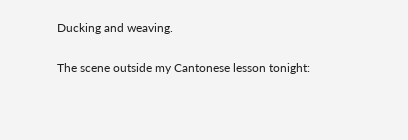Ducking and weaving.

The scene outside my Cantonese lesson tonight: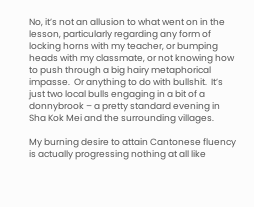No, it’s not an allusion to what went on in the lesson, particularly regarding any form of locking horns with my teacher, or bumping heads with my classmate, or not knowing how to push through a big hairy metaphorical impasse.  Or anything to do with bullshit.  It’s just two local bulls engaging in a bit of a donnybrook – a pretty standard evening in Sha Kok Mei and the surrounding villages.

My burning desire to attain Cantonese fluency is actually progressing nothing at all like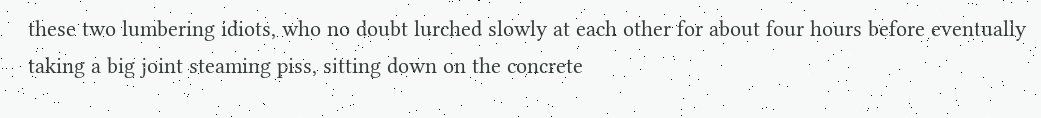these two lumbering idiots, who no doubt lurched slowly at each other for about four hours before eventually taking a big joint steaming piss, sitting down on the concrete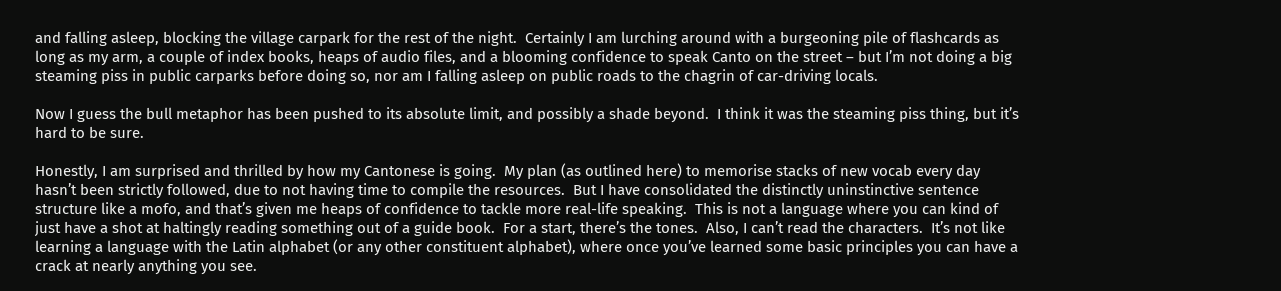and falling asleep, blocking the village carpark for the rest of the night.  Certainly I am lurching around with a burgeoning pile of flashcards as long as my arm, a couple of index books, heaps of audio files, and a blooming confidence to speak Canto on the street – but I’m not doing a big steaming piss in public carparks before doing so, nor am I falling asleep on public roads to the chagrin of car-driving locals.

Now I guess the bull metaphor has been pushed to its absolute limit, and possibly a shade beyond.  I think it was the steaming piss thing, but it’s hard to be sure.

Honestly, I am surprised and thrilled by how my Cantonese is going.  My plan (as outlined here) to memorise stacks of new vocab every day hasn’t been strictly followed, due to not having time to compile the resources.  But I have consolidated the distinctly uninstinctive sentence structure like a mofo, and that’s given me heaps of confidence to tackle more real-life speaking.  This is not a language where you can kind of just have a shot at haltingly reading something out of a guide book.  For a start, there’s the tones.  Also, I can’t read the characters.  It’s not like learning a language with the Latin alphabet (or any other constituent alphabet), where once you’ve learned some basic principles you can have a crack at nearly anything you see.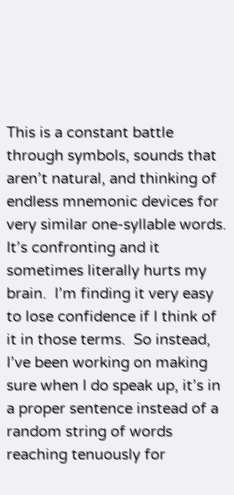This is a constant battle through symbols, sounds that aren’t natural, and thinking of endless mnemonic devices for very similar one-syllable words.  It’s confronting and it sometimes literally hurts my brain.  I’m finding it very easy to lose confidence if I think of it in those terms.  So instead, I’ve been working on making sure when I do speak up, it’s in a proper sentence instead of a random string of words reaching tenuously for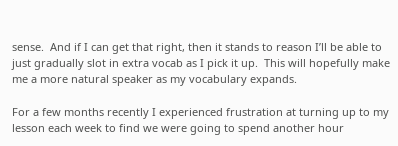sense.  And if I can get that right, then it stands to reason I’ll be able to just gradually slot in extra vocab as I pick it up.  This will hopefully make me a more natural speaker as my vocabulary expands.

For a few months recently I experienced frustration at turning up to my lesson each week to find we were going to spend another hour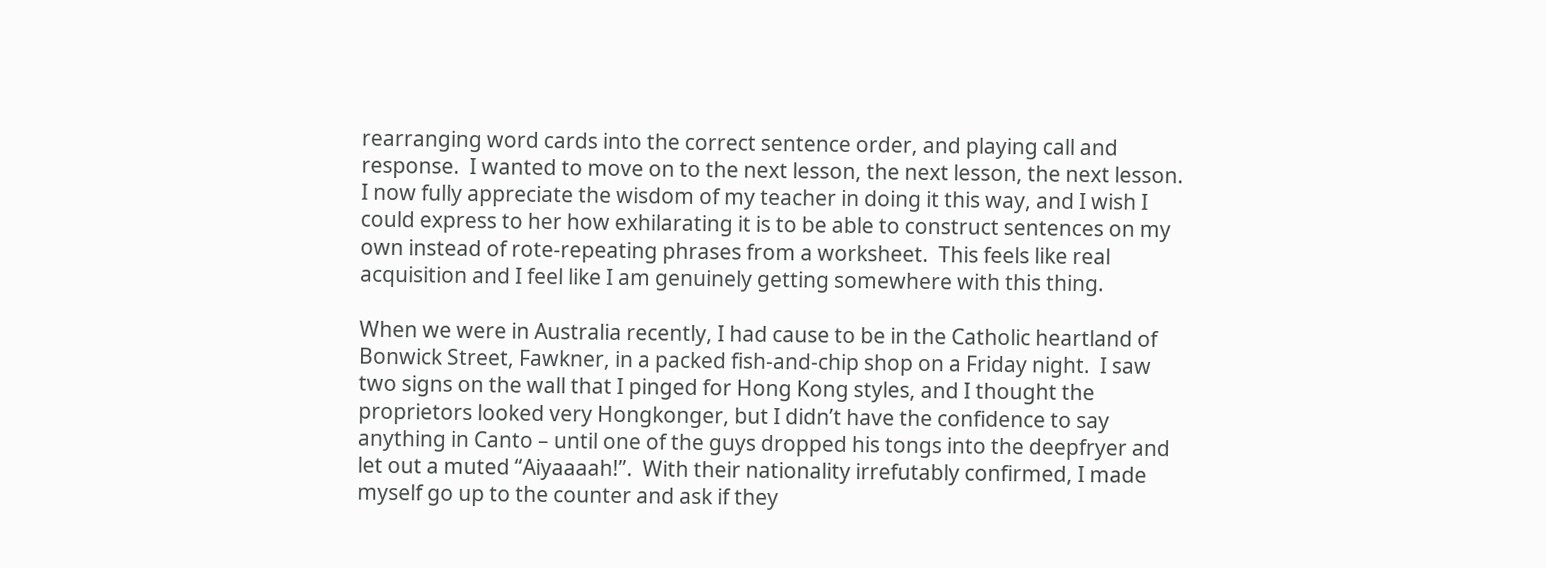rearranging word cards into the correct sentence order, and playing call and response.  I wanted to move on to the next lesson, the next lesson, the next lesson.  I now fully appreciate the wisdom of my teacher in doing it this way, and I wish I could express to her how exhilarating it is to be able to construct sentences on my own instead of rote-repeating phrases from a worksheet.  This feels like real acquisition and I feel like I am genuinely getting somewhere with this thing.

When we were in Australia recently, I had cause to be in the Catholic heartland of Bonwick Street, Fawkner, in a packed fish-and-chip shop on a Friday night.  I saw two signs on the wall that I pinged for Hong Kong styles, and I thought the proprietors looked very Hongkonger, but I didn’t have the confidence to say anything in Canto – until one of the guys dropped his tongs into the deepfryer and let out a muted “Aiyaaaah!”.  With their nationality irrefutably confirmed, I made myself go up to the counter and ask if they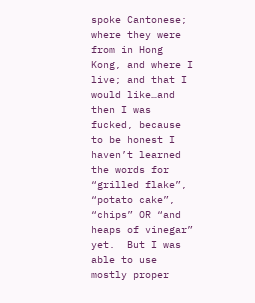spoke Cantonese; where they were from in Hong Kong, and where I live; and that I would like…and then I was fucked, because to be honest I haven’t learned the words for “grilled flake”, “potato cake”, “chips” OR “and heaps of vinegar” yet.  But I was able to use mostly proper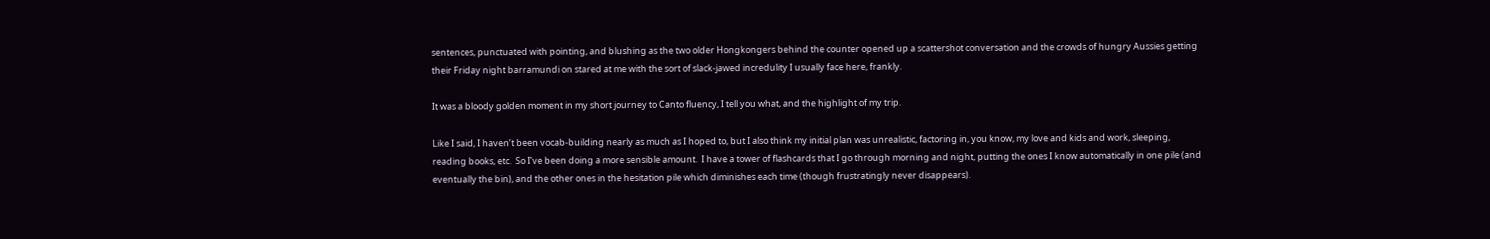sentences, punctuated with pointing, and blushing as the two older Hongkongers behind the counter opened up a scattershot conversation and the crowds of hungry Aussies getting their Friday night barramundi on stared at me with the sort of slack-jawed incredulity I usually face here, frankly.

It was a bloody golden moment in my short journey to Canto fluency, I tell you what, and the highlight of my trip.

Like I said, I haven’t been vocab-building nearly as much as I hoped to, but I also think my initial plan was unrealistic, factoring in, you know, my love and kids and work, sleeping, reading books, etc.  So I’ve been doing a more sensible amount.  I have a tower of flashcards that I go through morning and night, putting the ones I know automatically in one pile (and eventually the bin), and the other ones in the hesitation pile which diminishes each time (though frustratingly never disappears).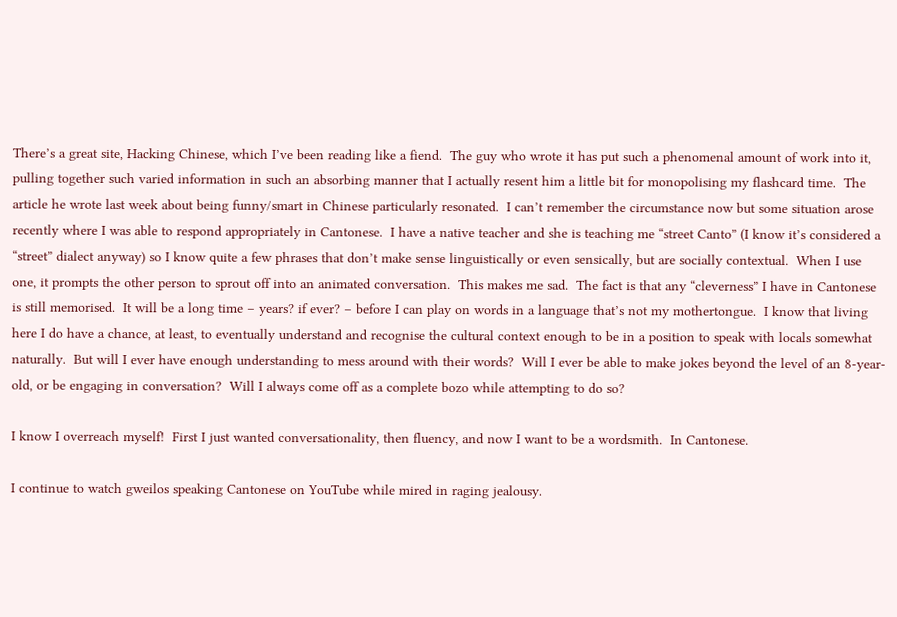There’s a great site, Hacking Chinese, which I’ve been reading like a fiend.  The guy who wrote it has put such a phenomenal amount of work into it, pulling together such varied information in such an absorbing manner that I actually resent him a little bit for monopolising my flashcard time.  The article he wrote last week about being funny/smart in Chinese particularly resonated.  I can’t remember the circumstance now but some situation arose recently where I was able to respond appropriately in Cantonese.  I have a native teacher and she is teaching me “street Canto” (I know it’s considered a “street” dialect anyway) so I know quite a few phrases that don’t make sense linguistically or even sensically, but are socially contextual.  When I use one, it prompts the other person to sprout off into an animated conversation.  This makes me sad.  The fact is that any “cleverness” I have in Cantonese is still memorised.  It will be a long time – years? if ever? – before I can play on words in a language that’s not my mothertongue.  I know that living here I do have a chance, at least, to eventually understand and recognise the cultural context enough to be in a position to speak with locals somewhat naturally.  But will I ever have enough understanding to mess around with their words?  Will I ever be able to make jokes beyond the level of an 8-year-old, or be engaging in conversation?  Will I always come off as a complete bozo while attempting to do so?

I know I overreach myself!  First I just wanted conversationality, then fluency, and now I want to be a wordsmith.  In Cantonese.

I continue to watch gweilos speaking Cantonese on YouTube while mired in raging jealousy.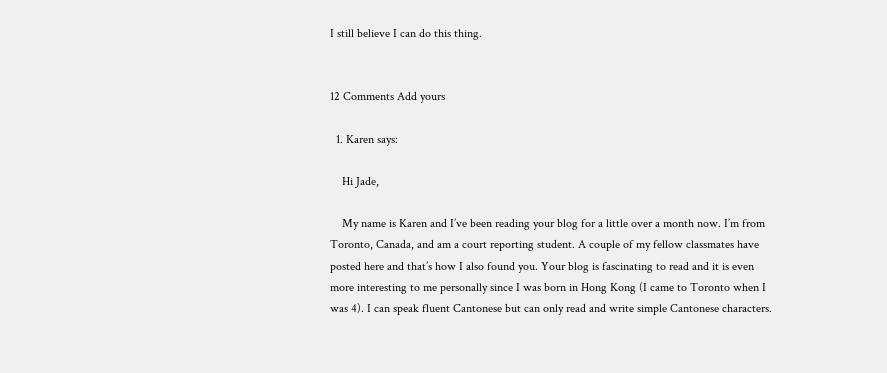I still believe I can do this thing.


12 Comments Add yours

  1. Karen says:

    Hi Jade,

    My name is Karen and I’ve been reading your blog for a little over a month now. I’m from Toronto, Canada, and am a court reporting student. A couple of my fellow classmates have posted here and that’s how I also found you. Your blog is fascinating to read and it is even more interesting to me personally since I was born in Hong Kong (I came to Toronto when I was 4). I can speak fluent Cantonese but can only read and write simple Cantonese characters.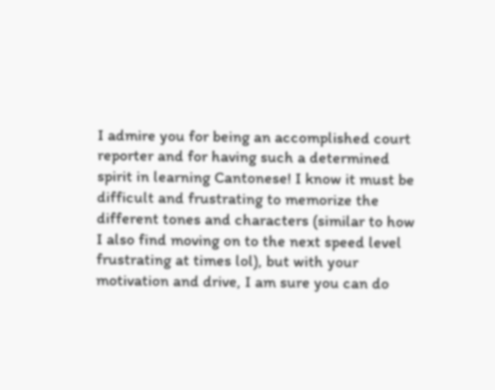I admire you for being an accomplished court reporter and for having such a determined spirit in learning Cantonese! I know it must be difficult and frustrating to memorize the different tones and characters (similar to how I also find moving on to the next speed level frustrating at times lol), but with your motivation and drive, I am sure you can do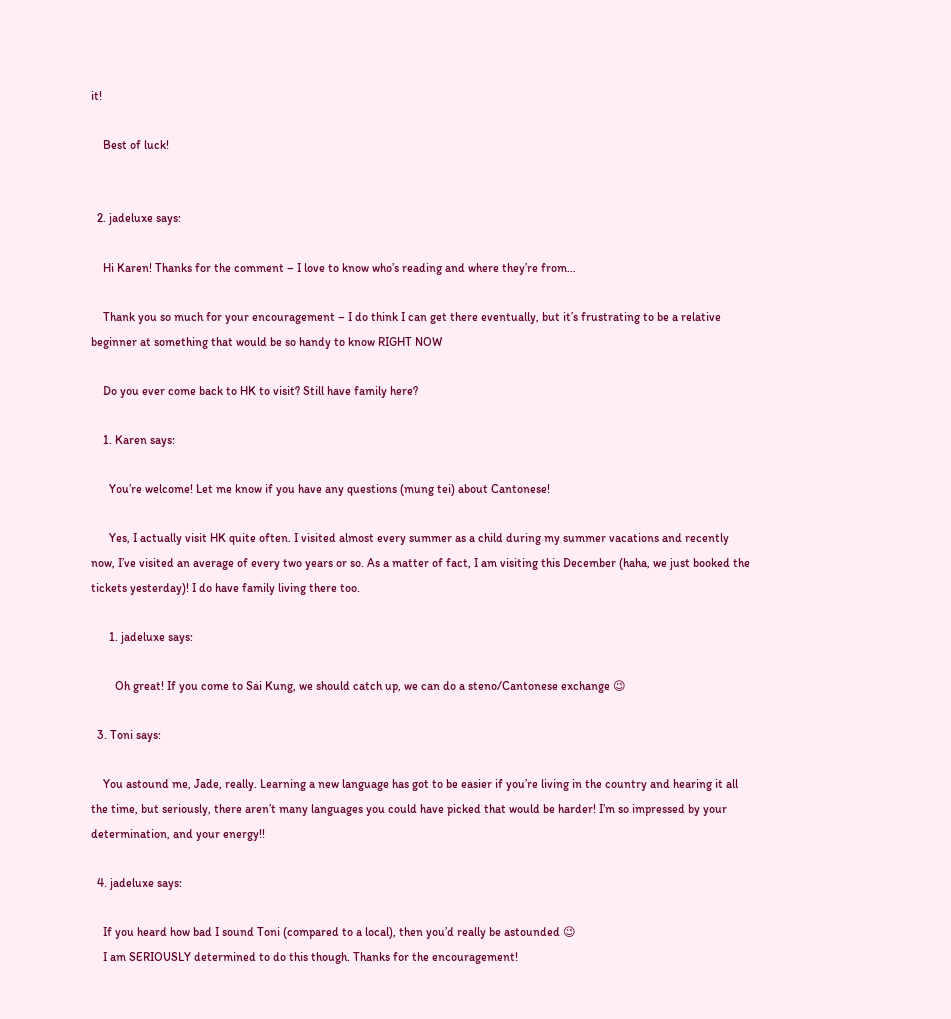it!

    Best of luck!


  2. jadeluxe says:

    Hi Karen! Thanks for the comment – I love to know who’s reading and where they’re from…

    Thank you so much for your encouragement – I do think I can get there eventually, but it’s frustrating to be a relative beginner at something that would be so handy to know RIGHT NOW

    Do you ever come back to HK to visit? Still have family here?

    1. Karen says:

      You’re welcome! Let me know if you have any questions (mung tei) about Cantonese!

      Yes, I actually visit HK quite often. I visited almost every summer as a child during my summer vacations and recently now, I’ve visited an average of every two years or so. As a matter of fact, I am visiting this December (haha, we just booked the tickets yesterday)! I do have family living there too.

      1. jadeluxe says:

        Oh great! If you come to Sai Kung, we should catch up, we can do a steno/Cantonese exchange 😉

  3. Toni says:

    You astound me, Jade, really. Learning a new language has got to be easier if you’re living in the country and hearing it all the time, but seriously, there aren’t many languages you could have picked that would be harder! I’m so impressed by your determination, and your energy!!

  4. jadeluxe says:

    If you heard how bad I sound Toni (compared to a local), then you’d really be astounded 😉
    I am SERIOUSLY determined to do this though. Thanks for the encouragement!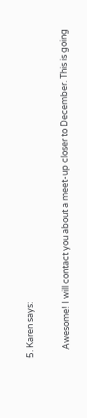5. Karen says:

    Awesome! I will contact you about a meet-up closer to December. This is going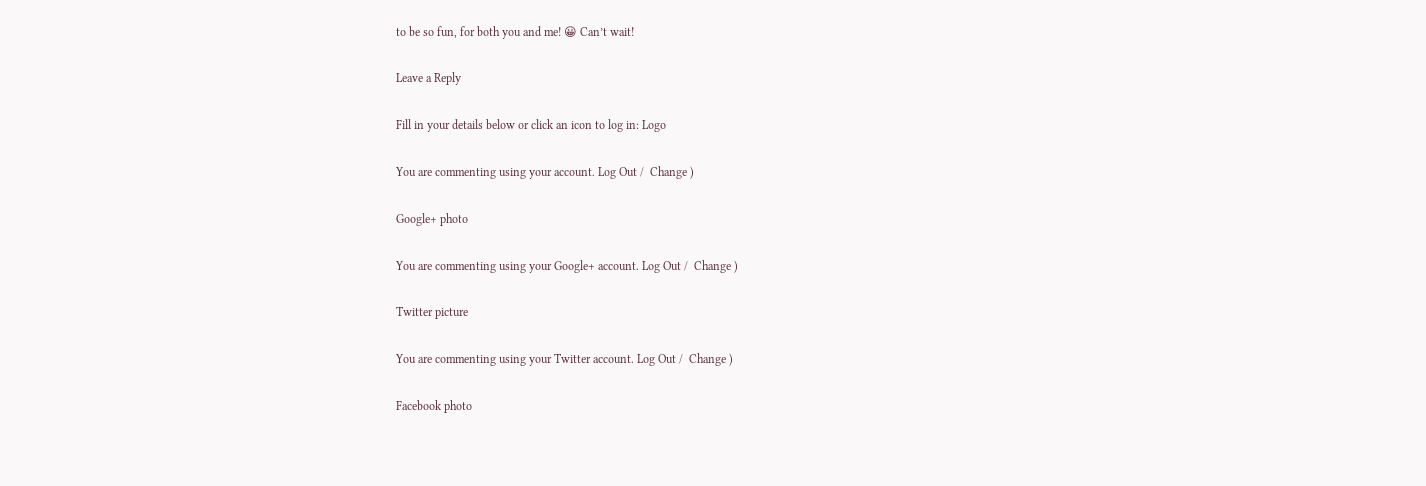to be so fun, for both you and me! 😀 Can’t wait!

Leave a Reply

Fill in your details below or click an icon to log in: Logo

You are commenting using your account. Log Out /  Change )

Google+ photo

You are commenting using your Google+ account. Log Out /  Change )

Twitter picture

You are commenting using your Twitter account. Log Out /  Change )

Facebook photo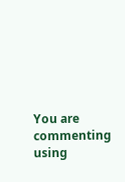You are commenting using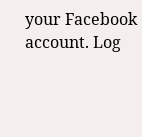your Facebook account. Log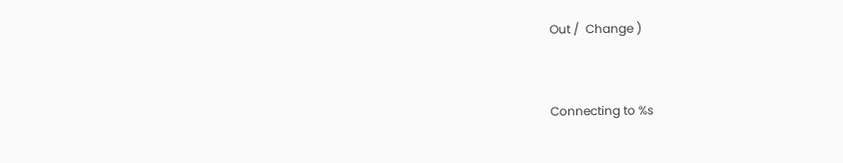Out /  Change )


Connecting to %s